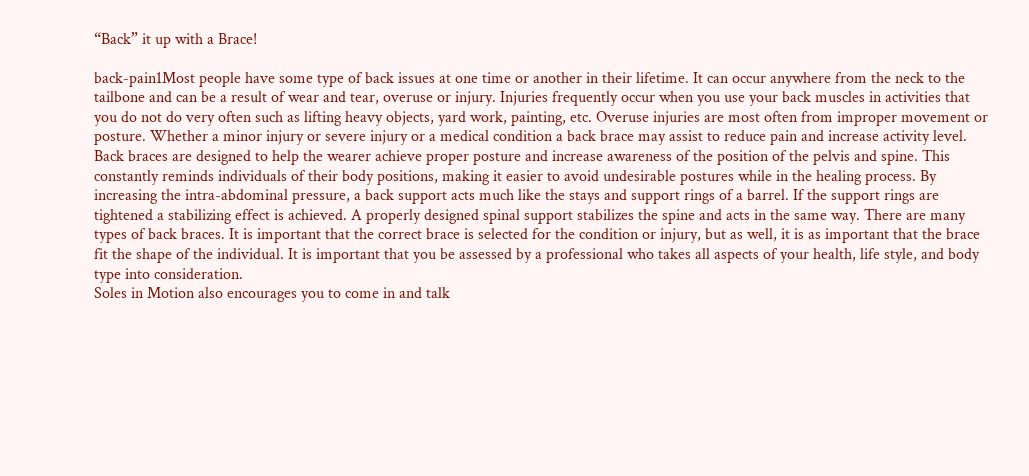“Back” it up with a Brace!

back-pain1Most people have some type of back issues at one time or another in their lifetime. It can occur anywhere from the neck to the tailbone and can be a result of wear and tear, overuse or injury. Injuries frequently occur when you use your back muscles in activities that you do not do very often such as lifting heavy objects, yard work, painting, etc. Overuse injuries are most often from improper movement or posture. Whether a minor injury or severe injury or a medical condition a back brace may assist to reduce pain and increase activity level. Back braces are designed to help the wearer achieve proper posture and increase awareness of the position of the pelvis and spine. This constantly reminds individuals of their body positions, making it easier to avoid undesirable postures while in the healing process. By increasing the intra-abdominal pressure, a back support acts much like the stays and support rings of a barrel. If the support rings are tightened a stabilizing effect is achieved. A properly designed spinal support stabilizes the spine and acts in the same way. There are many types of back braces. It is important that the correct brace is selected for the condition or injury, but as well, it is as important that the brace fit the shape of the individual. It is important that you be assessed by a professional who takes all aspects of your health, life style, and body type into consideration.
Soles in Motion also encourages you to come in and talk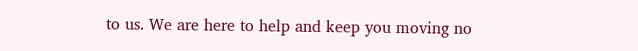to us. We are here to help and keep you moving no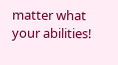matter what your abilities!